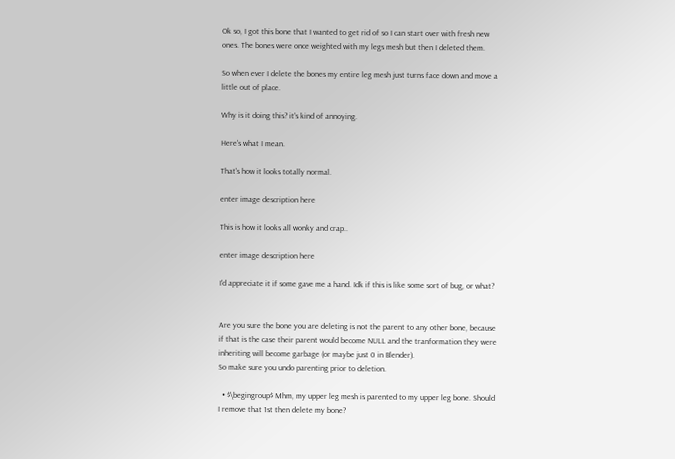Ok so, I got this bone that I wanted to get rid of so I can start over with fresh new ones. The bones were once weighted with my legs mesh but then I deleted them.

So when ever I delete the bones my entire leg mesh just turns face down and move a little out of place.

Why is it doing this? it's kind of annoying.

Here's what I mean.

That's how it looks totally normal.

enter image description here

This is how it looks all wonky and crap..

enter image description here

I'd appreciate it if some gave me a hand. Idk if this is like some sort of bug, or what?


Are you sure the bone you are deleting is not the parent to any other bone, because if that is the case their parent would become NULL and the tranformation they were inheriting will become garbage (or maybe just 0 in Blender).
So make sure you undo parenting prior to deletion.

  • $\begingroup$ Mhm, my upper leg mesh is parented to my upper leg bone. Should I remove that 1st then delete my bone?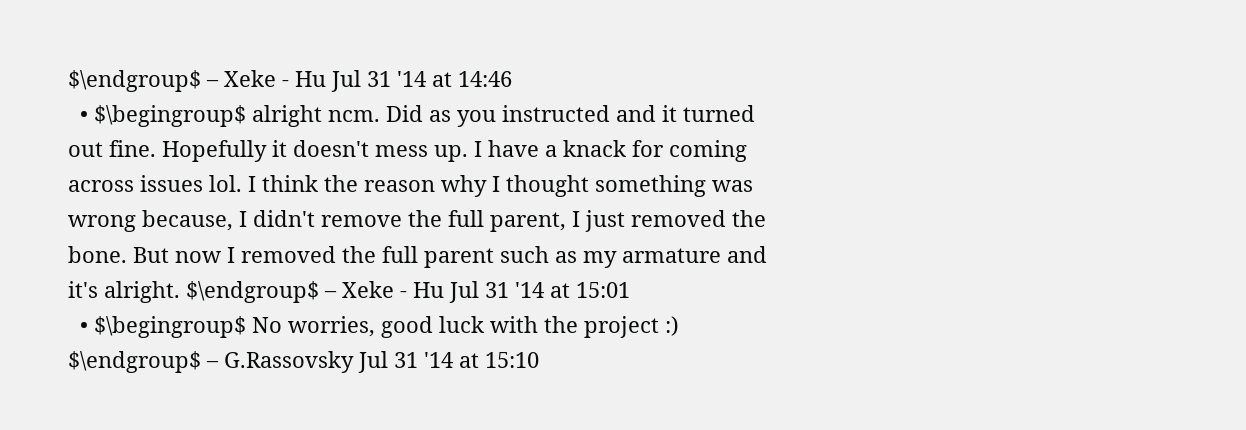$\endgroup$ – Xeke - Hu Jul 31 '14 at 14:46
  • $\begingroup$ alright ncm. Did as you instructed and it turned out fine. Hopefully it doesn't mess up. I have a knack for coming across issues lol. I think the reason why I thought something was wrong because, I didn't remove the full parent, I just removed the bone. But now I removed the full parent such as my armature and it's alright. $\endgroup$ – Xeke - Hu Jul 31 '14 at 15:01
  • $\begingroup$ No worries, good luck with the project :) $\endgroup$ – G.Rassovsky Jul 31 '14 at 15:10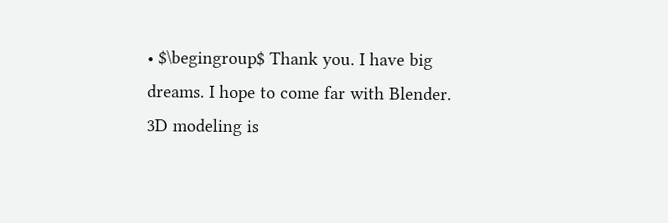• $\begingroup$ Thank you. I have big dreams. I hope to come far with Blender. 3D modeling is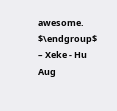awesome. $\endgroup$ – Xeke - Hu Aug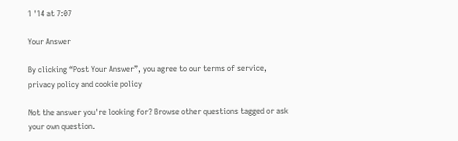1 '14 at 7:07

Your Answer

By clicking “Post Your Answer”, you agree to our terms of service, privacy policy and cookie policy

Not the answer you're looking for? Browse other questions tagged or ask your own question.